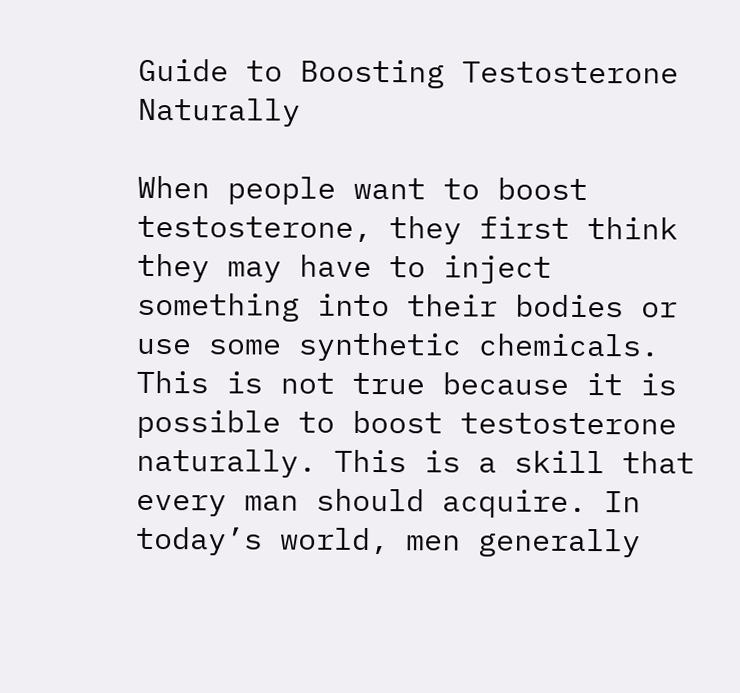Guide to Boosting Testosterone Naturally

When people want to boost testosterone, they first think they may have to inject something into their bodies or use some synthetic chemicals. This is not true because it is possible to boost testosterone naturally. This is a skill that every man should acquire. In today’s world, men generally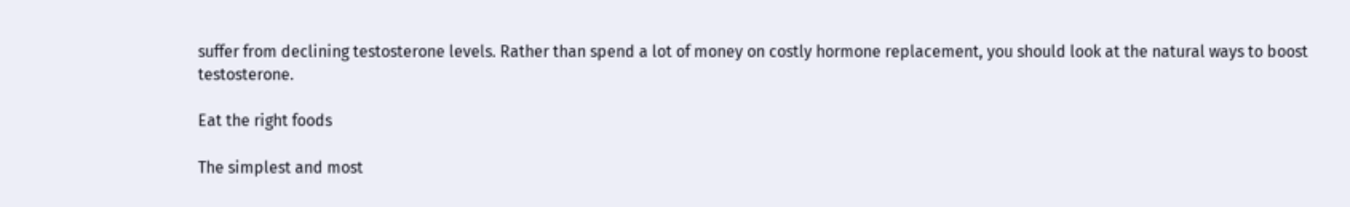suffer from declining testosterone levels. Rather than spend a lot of money on costly hormone replacement, you should look at the natural ways to boost testosterone.

Eat the right foods

The simplest and most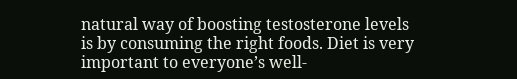natural way of boosting testosterone levels is by consuming the right foods. Diet is very important to everyone’s well-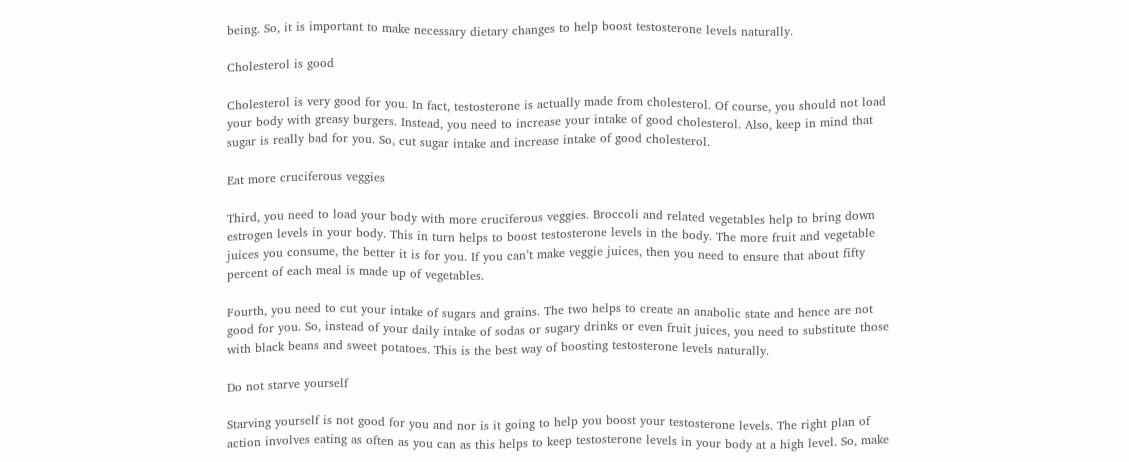being. So, it is important to make necessary dietary changes to help boost testosterone levels naturally.

Cholesterol is good

Cholesterol is very good for you. In fact, testosterone is actually made from cholesterol. Of course, you should not load your body with greasy burgers. Instead, you need to increase your intake of good cholesterol. Also, keep in mind that sugar is really bad for you. So, cut sugar intake and increase intake of good cholesterol.

Eat more cruciferous veggies

Third, you need to load your body with more cruciferous veggies. Broccoli and related vegetables help to bring down estrogen levels in your body. This in turn helps to boost testosterone levels in the body. The more fruit and vegetable juices you consume, the better it is for you. If you can’t make veggie juices, then you need to ensure that about fifty percent of each meal is made up of vegetables.

Fourth, you need to cut your intake of sugars and grains. The two helps to create an anabolic state and hence are not good for you. So, instead of your daily intake of sodas or sugary drinks or even fruit juices, you need to substitute those with black beans and sweet potatoes. This is the best way of boosting testosterone levels naturally.

Do not starve yourself

Starving yourself is not good for you and nor is it going to help you boost your testosterone levels. The right plan of action involves eating as often as you can as this helps to keep testosterone levels in your body at a high level. So, make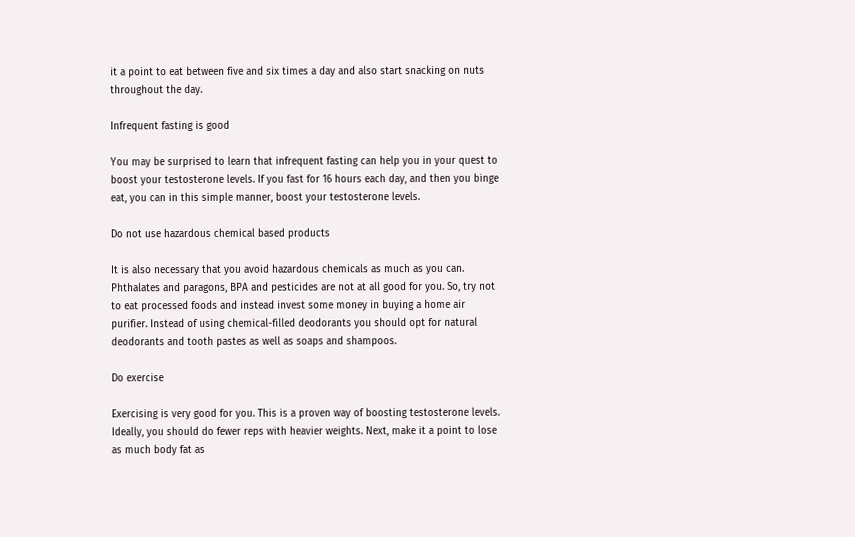it a point to eat between five and six times a day and also start snacking on nuts throughout the day.

Infrequent fasting is good

You may be surprised to learn that infrequent fasting can help you in your quest to boost your testosterone levels. If you fast for 16 hours each day, and then you binge eat, you can in this simple manner, boost your testosterone levels.

Do not use hazardous chemical based products

It is also necessary that you avoid hazardous chemicals as much as you can. Phthalates and paragons, BPA and pesticides are not at all good for you. So, try not to eat processed foods and instead invest some money in buying a home air purifier. Instead of using chemical-filled deodorants you should opt for natural deodorants and tooth pastes as well as soaps and shampoos.

Do exercise

Exercising is very good for you. This is a proven way of boosting testosterone levels. Ideally, you should do fewer reps with heavier weights. Next, make it a point to lose as much body fat as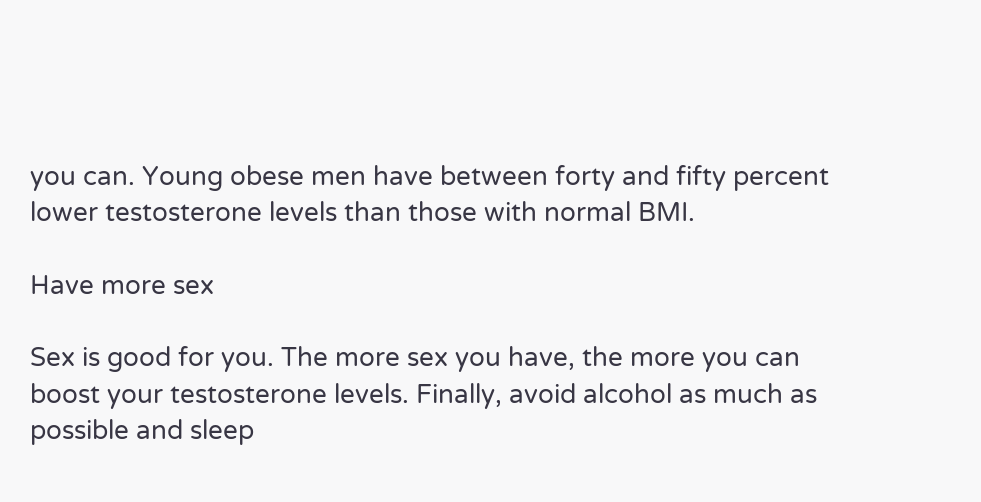you can. Young obese men have between forty and fifty percent lower testosterone levels than those with normal BMI.

Have more sex

Sex is good for you. The more sex you have, the more you can boost your testosterone levels. Finally, avoid alcohol as much as possible and sleep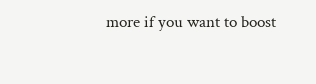more if you want to boost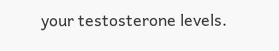your testosterone levels.